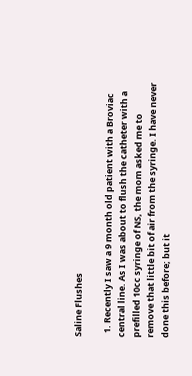Saline Flushes

  1. Recently I saw a 9 month old patient with a Broviac central line. As I was about to flush the catheter with a prefilled 10cc syringe of NS, the mom asked me to remove that little bit of air from the syringe. I have never done this before; but it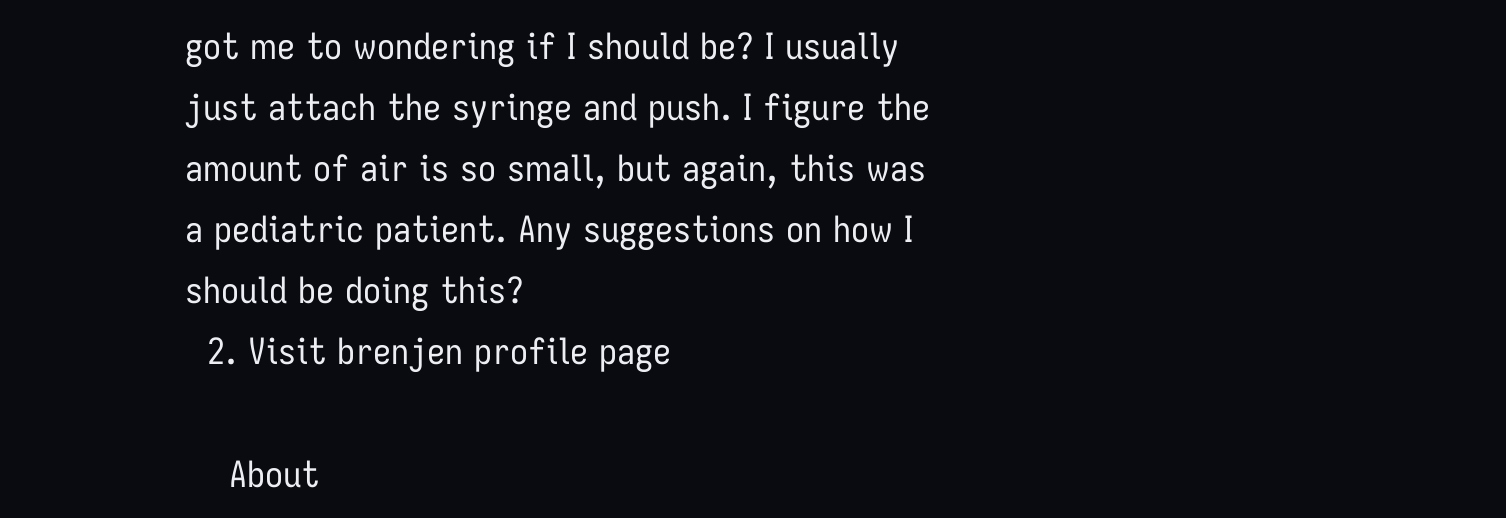got me to wondering if I should be? I usually just attach the syringe and push. I figure the amount of air is so small, but again, this was a pediatric patient. Any suggestions on how I should be doing this?
  2. Visit brenjen profile page

    About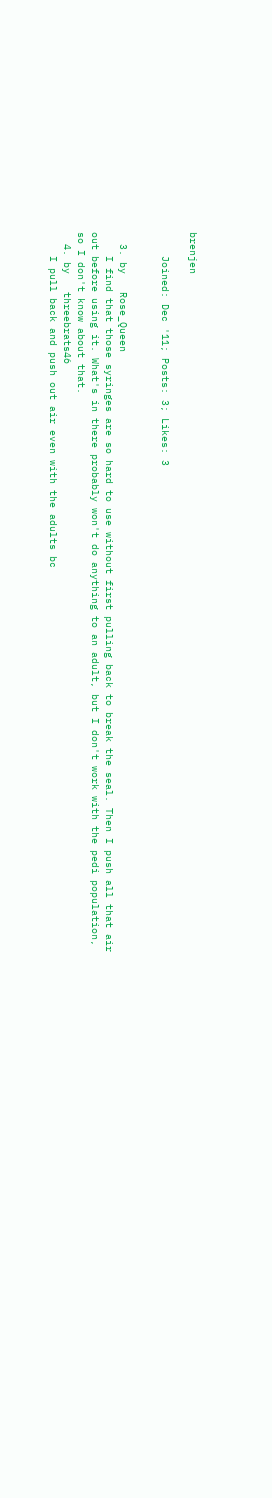brenjen

    Joined: Dec '11; Posts: 3; Likes: 3


  3. by   Rose_Queen
    I find that those syringes are so hard to use without first pulling back to break the seal. Then I push all that air out before using it. What's in there probably won't do anything to an adult, but I don't work with the pedi population, so I don't know about that.
  4. by   threebrats46
    I pull back and push out air even with the adults bc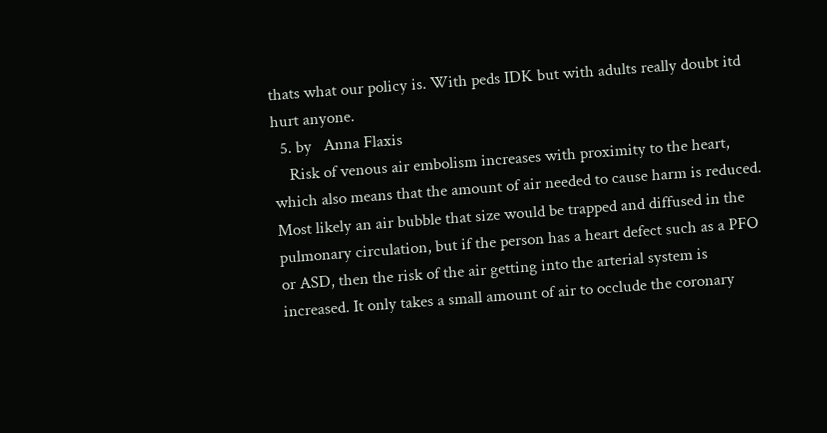thats what our policy is. With peds IDK but with adults really doubt itd hurt anyone.
  5. by   Anna Flaxis
    Risk of venous air embolism increases with proximity to the heart, which also means that the amount of air needed to cause harm is reduced. Most likely an air bubble that size would be trapped and diffused in the pulmonary circulation, but if the person has a heart defect such as a PFO or ASD, then the risk of the air getting into the arterial system is increased. It only takes a small amount of air to occlude the coronary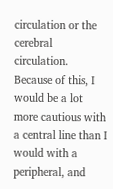circulation or the cerebral circulation. Because of this, I would be a lot more cautious with a central line than I would with a peripheral, and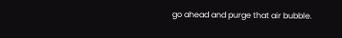go ahead and purge that air bubble.